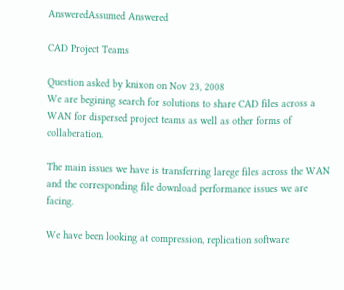AnsweredAssumed Answered

CAD Project Teams

Question asked by knixon on Nov 23, 2008
We are begining search for solutions to share CAD files across a WAN for dispersed project teams as well as other forms of collaberation.

The main issues we have is transferring larege files across the WAN and the corresponding file download performance issues we are facing.

We have been looking at compression, replication software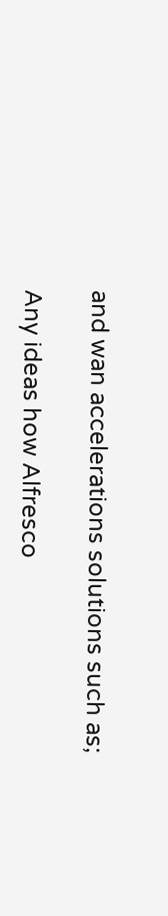and wan accelerations solutions such as;

Any ideas how Alfresco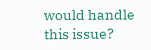would handle this issue?